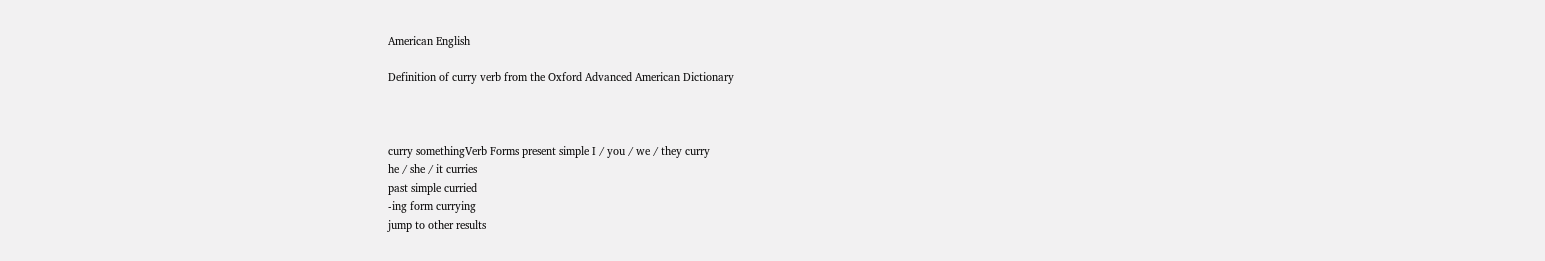American English

Definition of curry verb from the Oxford Advanced American Dictionary



curry somethingVerb Forms present simple I / you / we / they curry
he / she / it curries
past simple curried
-ing form currying
jump to other results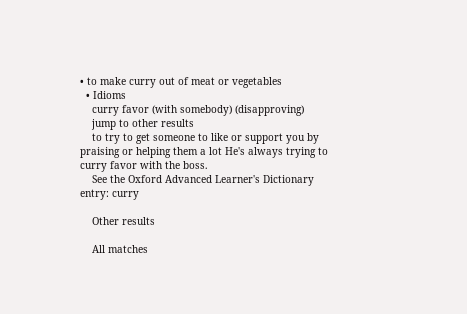• to make curry out of meat or vegetables
  • Idioms
    curry favor (with somebody) (disapproving)
    jump to other results
    to try to get someone to like or support you by praising or helping them a lot He's always trying to curry favor with the boss.
    See the Oxford Advanced Learner's Dictionary entry: curry

    Other results

    All matches